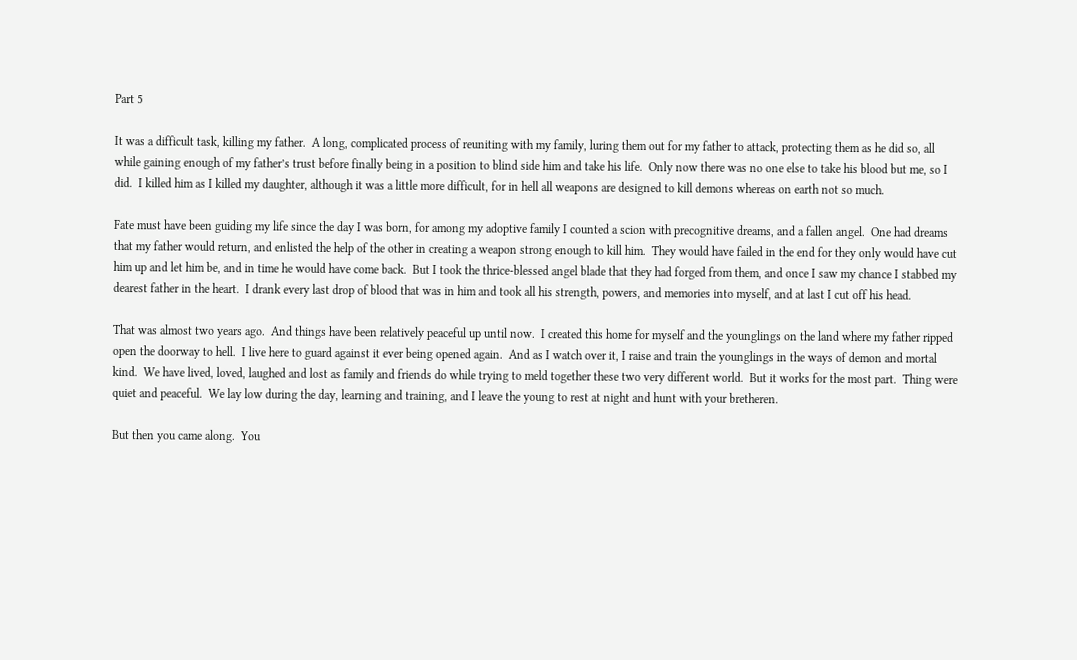Part 5

It was a difficult task, killing my father.  A long, complicated process of reuniting with my family, luring them out for my father to attack, protecting them as he did so, all while gaining enough of my father’s trust before finally being in a position to blind side him and take his life.  Only now there was no one else to take his blood but me, so I did.  I killed him as I killed my daughter, although it was a little more difficult, for in hell all weapons are designed to kill demons whereas on earth not so much.

Fate must have been guiding my life since the day I was born, for among my adoptive family I counted a scion with precognitive dreams, and a fallen angel.  One had dreams that my father would return, and enlisted the help of the other in creating a weapon strong enough to kill him.  They would have failed in the end for they only would have cut him up and let him be, and in time he would have come back.  But I took the thrice-blessed angel blade that they had forged from them, and once I saw my chance I stabbed my dearest father in the heart.  I drank every last drop of blood that was in him and took all his strength, powers, and memories into myself, and at last I cut off his head.

That was almost two years ago.  And things have been relatively peaceful up until now.  I created this home for myself and the younglings on the land where my father ripped open the doorway to hell.  I live here to guard against it ever being opened again.  And as I watch over it, I raise and train the younglings in the ways of demon and mortal kind.  We have lived, loved, laughed and lost as family and friends do while trying to meld together these two very different world.  But it works for the most part.  Thing were quiet and peaceful.  We lay low during the day, learning and training, and I leave the young to rest at night and hunt with your bretheren.

But then you came along.  You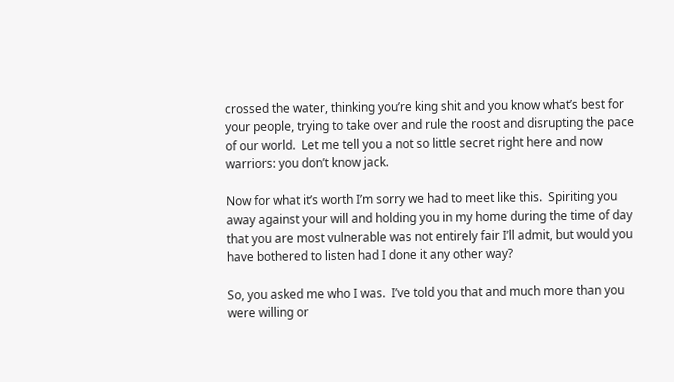crossed the water, thinking you’re king shit and you know what’s best for your people, trying to take over and rule the roost and disrupting the pace of our world.  Let me tell you a not so little secret right here and now warriors: you don’t know jack.

Now for what it’s worth I’m sorry we had to meet like this.  Spiriting you away against your will and holding you in my home during the time of day that you are most vulnerable was not entirely fair I’ll admit, but would you have bothered to listen had I done it any other way?

So, you asked me who I was.  I’ve told you that and much more than you were willing or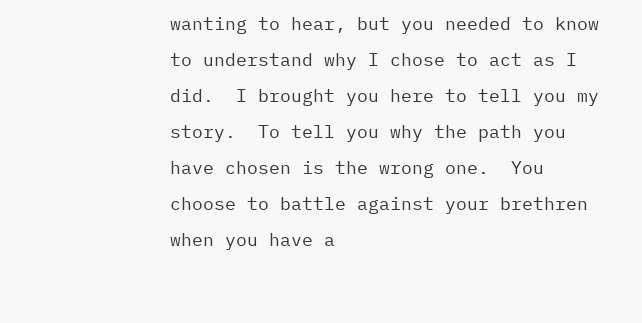wanting to hear, but you needed to know to understand why I chose to act as I did.  I brought you here to tell you my story.  To tell you why the path you have chosen is the wrong one.  You choose to battle against your brethren when you have a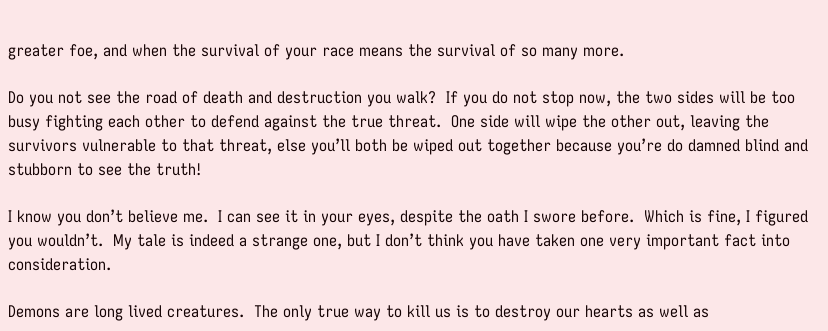greater foe, and when the survival of your race means the survival of so many more.

Do you not see the road of death and destruction you walk?  If you do not stop now, the two sides will be too busy fighting each other to defend against the true threat.  One side will wipe the other out, leaving the survivors vulnerable to that threat, else you’ll both be wiped out together because you’re do damned blind and stubborn to see the truth!

I know you don’t believe me.  I can see it in your eyes, despite the oath I swore before.  Which is fine, I figured you wouldn’t.  My tale is indeed a strange one, but I don’t think you have taken one very important fact into consideration.

Demons are long lived creatures.  The only true way to kill us is to destroy our hearts as well as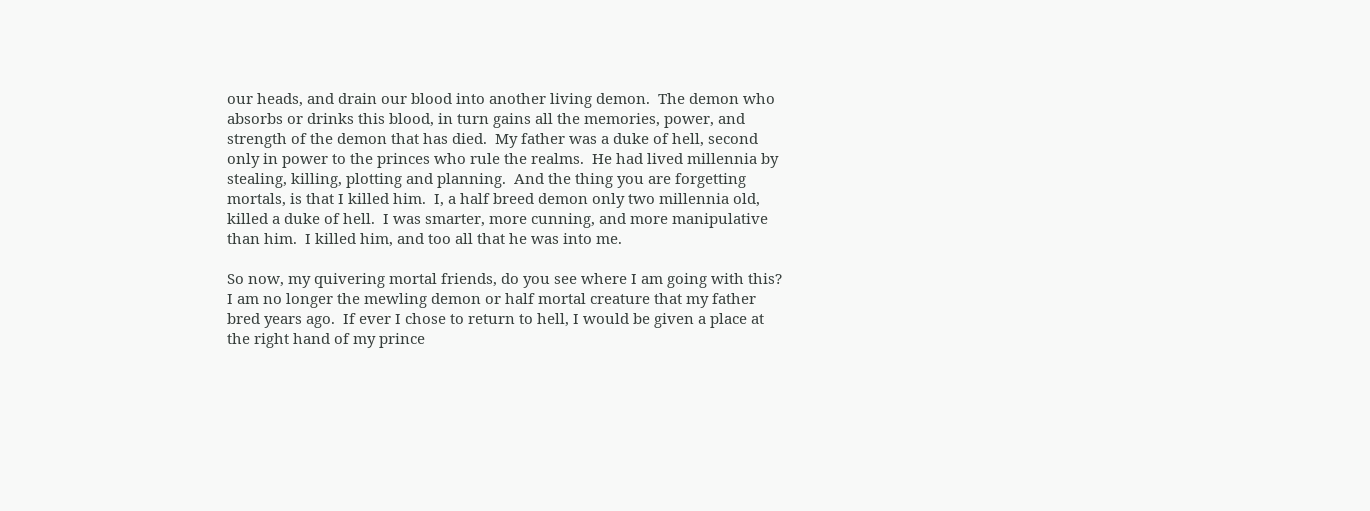our heads, and drain our blood into another living demon.  The demon who absorbs or drinks this blood, in turn gains all the memories, power, and strength of the demon that has died.  My father was a duke of hell, second only in power to the princes who rule the realms.  He had lived millennia by stealing, killing, plotting and planning.  And the thing you are forgetting mortals, is that I killed him.  I, a half breed demon only two millennia old, killed a duke of hell.  I was smarter, more cunning, and more manipulative than him.  I killed him, and too all that he was into me.

So now, my quivering mortal friends, do you see where I am going with this?  I am no longer the mewling demon or half mortal creature that my father bred years ago.  If ever I chose to return to hell, I would be given a place at the right hand of my prince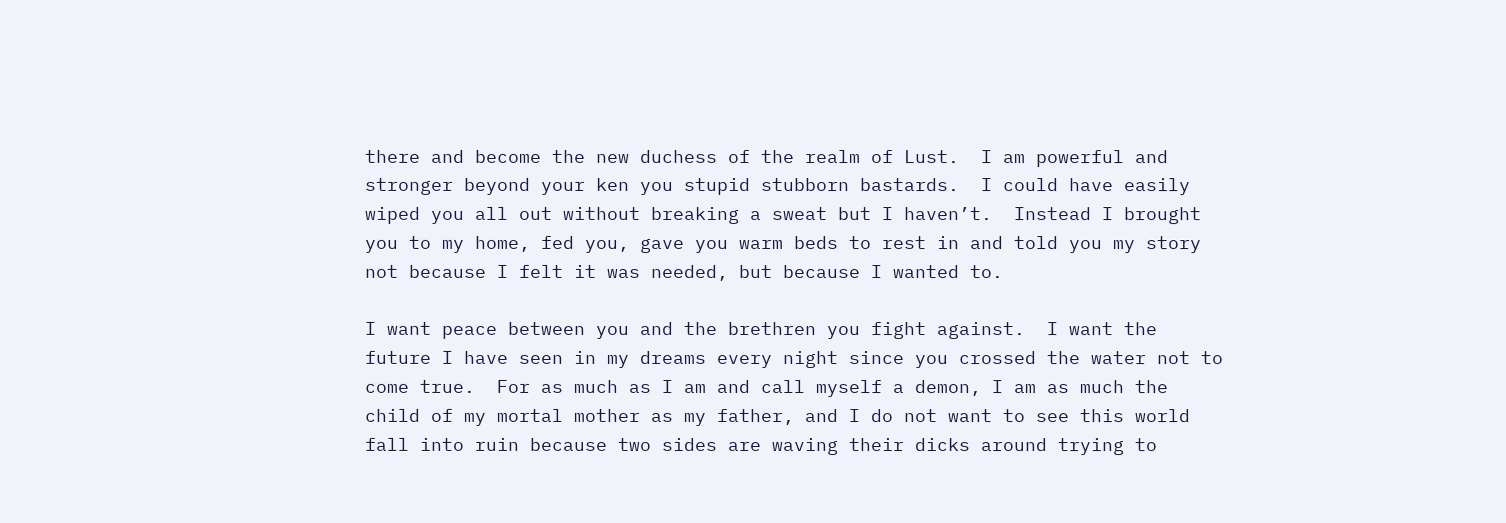there and become the new duchess of the realm of Lust.  I am powerful and stronger beyond your ken you stupid stubborn bastards.  I could have easily wiped you all out without breaking a sweat but I haven’t.  Instead I brought you to my home, fed you, gave you warm beds to rest in and told you my story not because I felt it was needed, but because I wanted to.

I want peace between you and the brethren you fight against.  I want the future I have seen in my dreams every night since you crossed the water not to come true.  For as much as I am and call myself a demon, I am as much the child of my mortal mother as my father, and I do not want to see this world fall into ruin because two sides are waving their dicks around trying to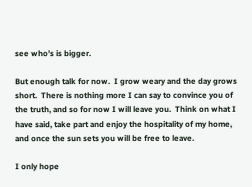see who’s is bigger.

But enough talk for now.  I grow weary and the day grows short.  There is nothing more I can say to convince you of the truth, and so for now I will leave you.  Think on what I have said, take part and enjoy the hospitality of my home, and once the sun sets you will be free to leave.

I only hope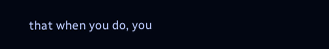that when you do, you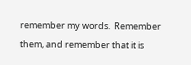remember my words.  Remember them, and remember that it is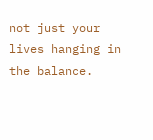not just your lives hanging in the balance.